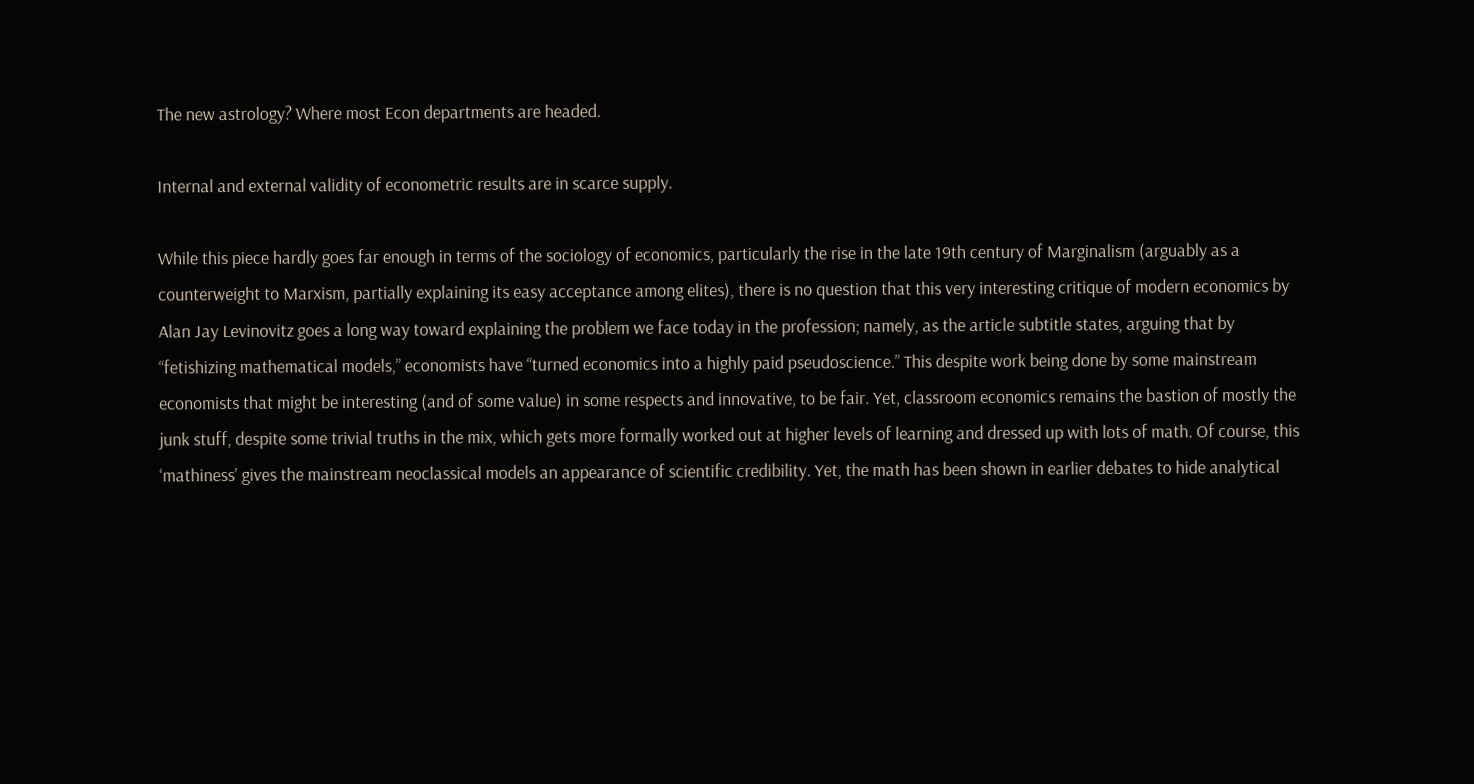The new astrology? Where most Econ departments are headed.

Internal and external validity of econometric results are in scarce supply.

While this piece hardly goes far enough in terms of the sociology of economics, particularly the rise in the late 19th century of Marginalism (arguably as a counterweight to Marxism, partially explaining its easy acceptance among elites), there is no question that this very interesting critique of modern economics by Alan Jay Levinovitz goes a long way toward explaining the problem we face today in the profession; namely, as the article subtitle states, arguing that by “fetishizing mathematical models,” economists have “turned economics into a highly paid pseudoscience.” This despite work being done by some mainstream economists that might be interesting (and of some value) in some respects and innovative, to be fair. Yet, classroom economics remains the bastion of mostly the junk stuff, despite some trivial truths in the mix, which gets more formally worked out at higher levels of learning and dressed up with lots of math. Of course, this ‘mathiness’ gives the mainstream neoclassical models an appearance of scientific credibility. Yet, the math has been shown in earlier debates to hide analytical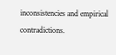inconsistencies and empirical contradictions.